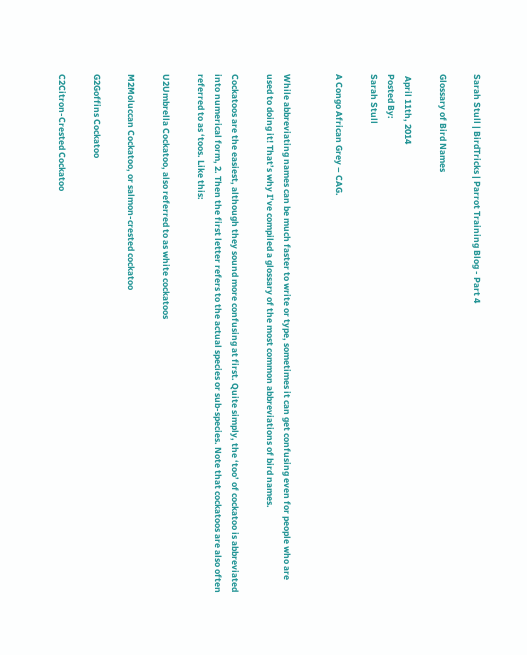Sarah Stull | BirdTricks | Parrot Training Blog - Part 4

Glossary of Bird Names

 April 11th, 2014
Posted By:
Sarah Stull

A Congo African Grey – CAG.


While abbreviating names can be much faster to write or type, sometimes it can get confusing even for people who are used to doing it! That’s why I’ve compiled a glossary of the most common abbreviations of bird names.

Cockatoos are the easiest, although they sound more confusing at first. Quite simply, the ‘too’ of cockatoo is abbreviated into numerical form, 2. Then the first letter refers to the actual species or sub-species. Note that cockatoos are also often referred to as ‘toos. Like this:

U2Umbrella Cockatoo, also referred to as white cockatoos

M2Moluccan Cockatoo, or salmon-crested cockatoo

G2Goffins Cockatoo

C2Citron-Crested Cockatoo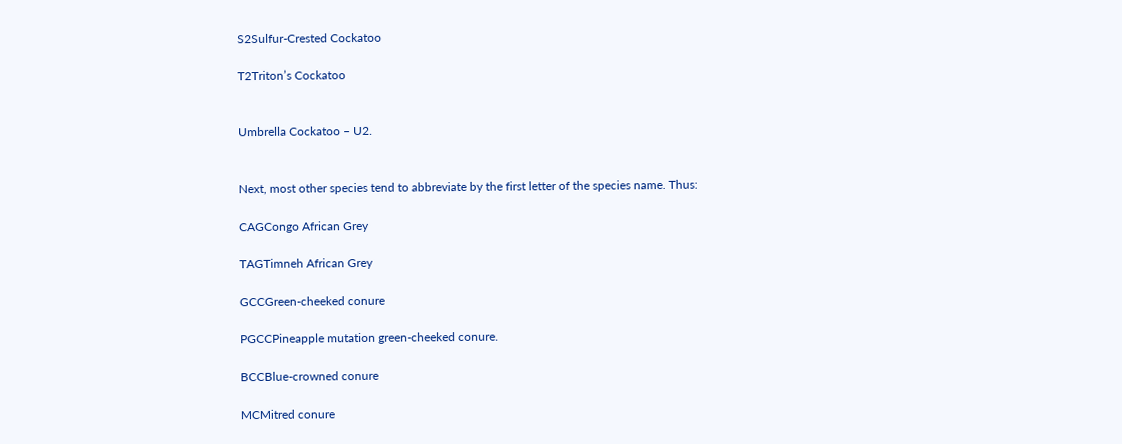S2Sulfur-Crested Cockatoo

T2Triton’s Cockatoo


Umbrella Cockatoo – U2.


Next, most other species tend to abbreviate by the first letter of the species name. Thus:

CAGCongo African Grey

TAGTimneh African Grey

GCCGreen-cheeked conure

PGCCPineapple mutation green-cheeked conure.

BCCBlue-crowned conure

MCMitred conure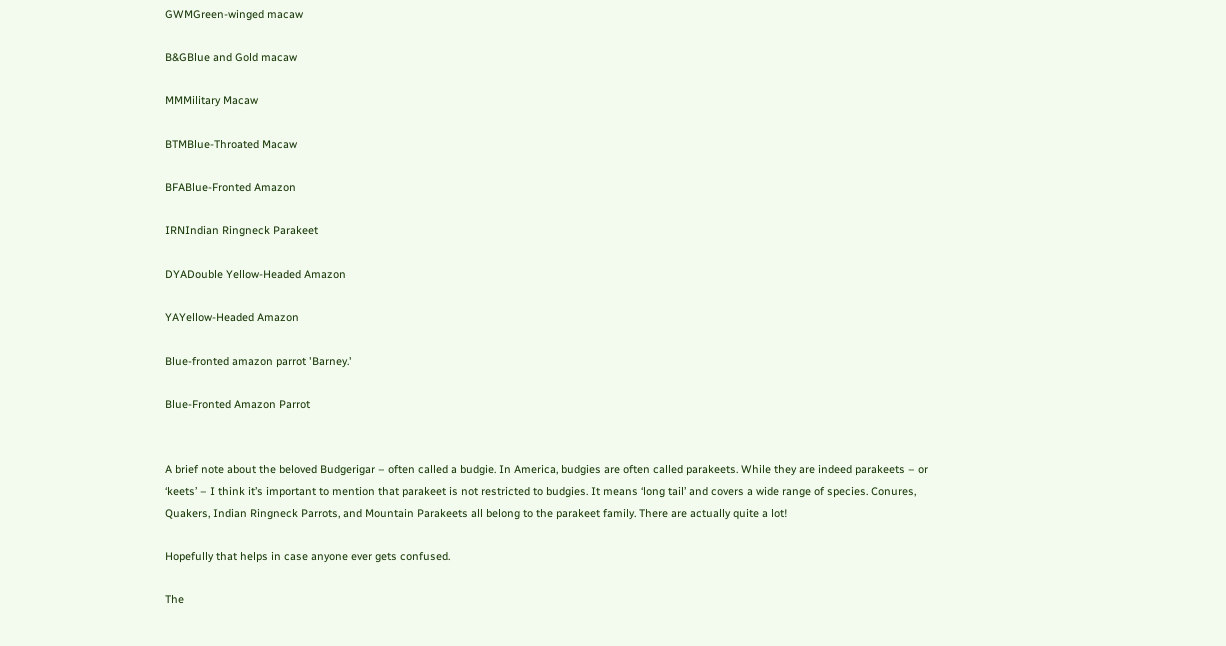GWMGreen-winged macaw

B&GBlue and Gold macaw

MMMilitary Macaw

BTMBlue-Throated Macaw

BFABlue-Fronted Amazon

IRNIndian Ringneck Parakeet

DYADouble Yellow-Headed Amazon

YAYellow-Headed Amazon

Blue-fronted amazon parrot 'Barney.'

Blue-Fronted Amazon Parrot


A brief note about the beloved Budgerigar – often called a budgie. In America, budgies are often called parakeets. While they are indeed parakeets – or ‘keets’ – I think it’s important to mention that parakeet is not restricted to budgies. It means ‘long tail’ and covers a wide range of species. Conures, Quakers, Indian Ringneck Parrots, and Mountain Parakeets all belong to the parakeet family. There are actually quite a lot!

Hopefully that helps in case anyone ever gets confused.

The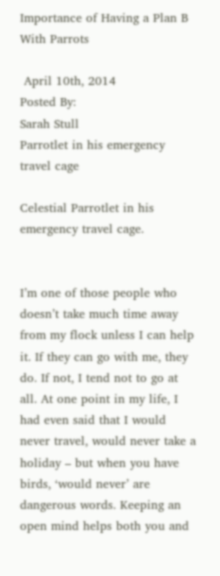Importance of Having a Plan B With Parrots

 April 10th, 2014
Posted By:
Sarah Stull
Parrotlet in his emergency travel cage

Celestial Parrotlet in his emergency travel cage.


I’m one of those people who doesn’t take much time away from my flock unless I can help it. If they can go with me, they do. If not, I tend not to go at all. At one point in my life, I had even said that I would never travel, would never take a holiday – but when you have birds, ‘would never’ are dangerous words. Keeping an open mind helps both you and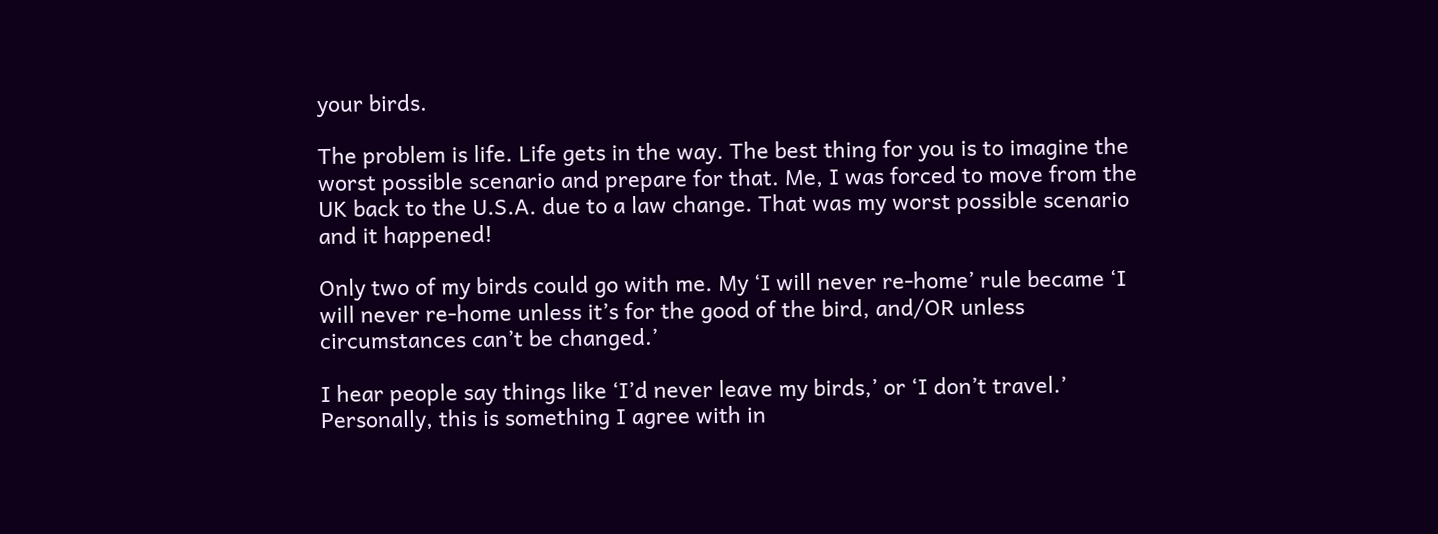your birds.

The problem is life. Life gets in the way. The best thing for you is to imagine the worst possible scenario and prepare for that. Me, I was forced to move from the UK back to the U.S.A. due to a law change. That was my worst possible scenario and it happened!

Only two of my birds could go with me. My ‘I will never re-home’ rule became ‘I will never re-home unless it’s for the good of the bird, and/OR unless circumstances can’t be changed.’

I hear people say things like ‘I’d never leave my birds,’ or ‘I don’t travel.’ Personally, this is something I agree with in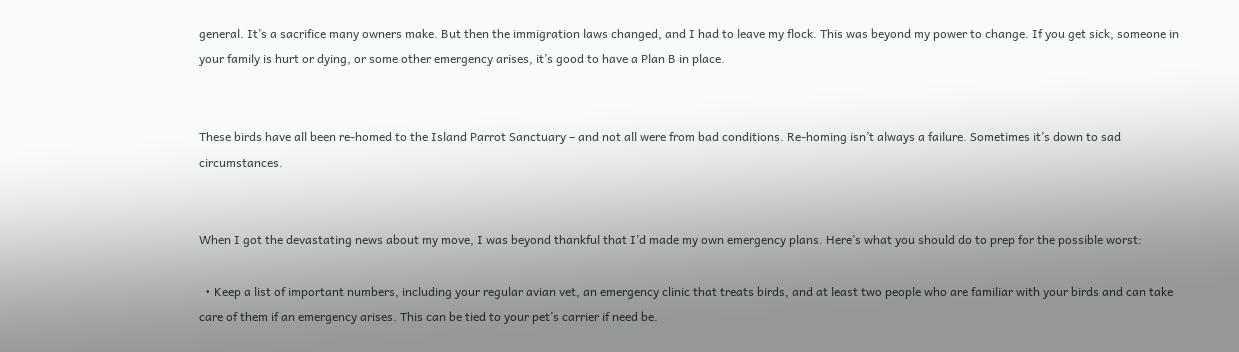general. It’s a sacrifice many owners make. But then the immigration laws changed, and I had to leave my flock. This was beyond my power to change. If you get sick, someone in your family is hurt or dying, or some other emergency arises, it’s good to have a Plan B in place.


These birds have all been re-homed to the Island Parrot Sanctuary – and not all were from bad conditions. Re-homing isn’t always a failure. Sometimes it’s down to sad circumstances.


When I got the devastating news about my move, I was beyond thankful that I’d made my own emergency plans. Here’s what you should do to prep for the possible worst:

  • Keep a list of important numbers, including your regular avian vet, an emergency clinic that treats birds, and at least two people who are familiar with your birds and can take care of them if an emergency arises. This can be tied to your pet’s carrier if need be.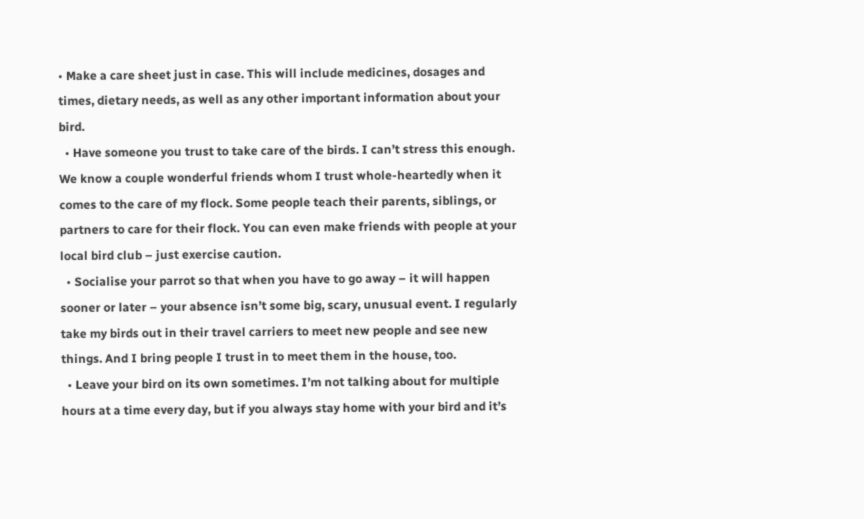• Make a care sheet just in case. This will include medicines, dosages and times, dietary needs, as well as any other important information about your bird.
  • Have someone you trust to take care of the birds. I can’t stress this enough. We know a couple wonderful friends whom I trust whole-heartedly when it comes to the care of my flock. Some people teach their parents, siblings, or partners to care for their flock. You can even make friends with people at your local bird club – just exercise caution.
  • Socialise your parrot so that when you have to go away – it will happen sooner or later – your absence isn’t some big, scary, unusual event. I regularly take my birds out in their travel carriers to meet new people and see new things. And I bring people I trust in to meet them in the house, too.
  • Leave your bird on its own sometimes. I’m not talking about for multiple hours at a time every day, but if you always stay home with your bird and it’s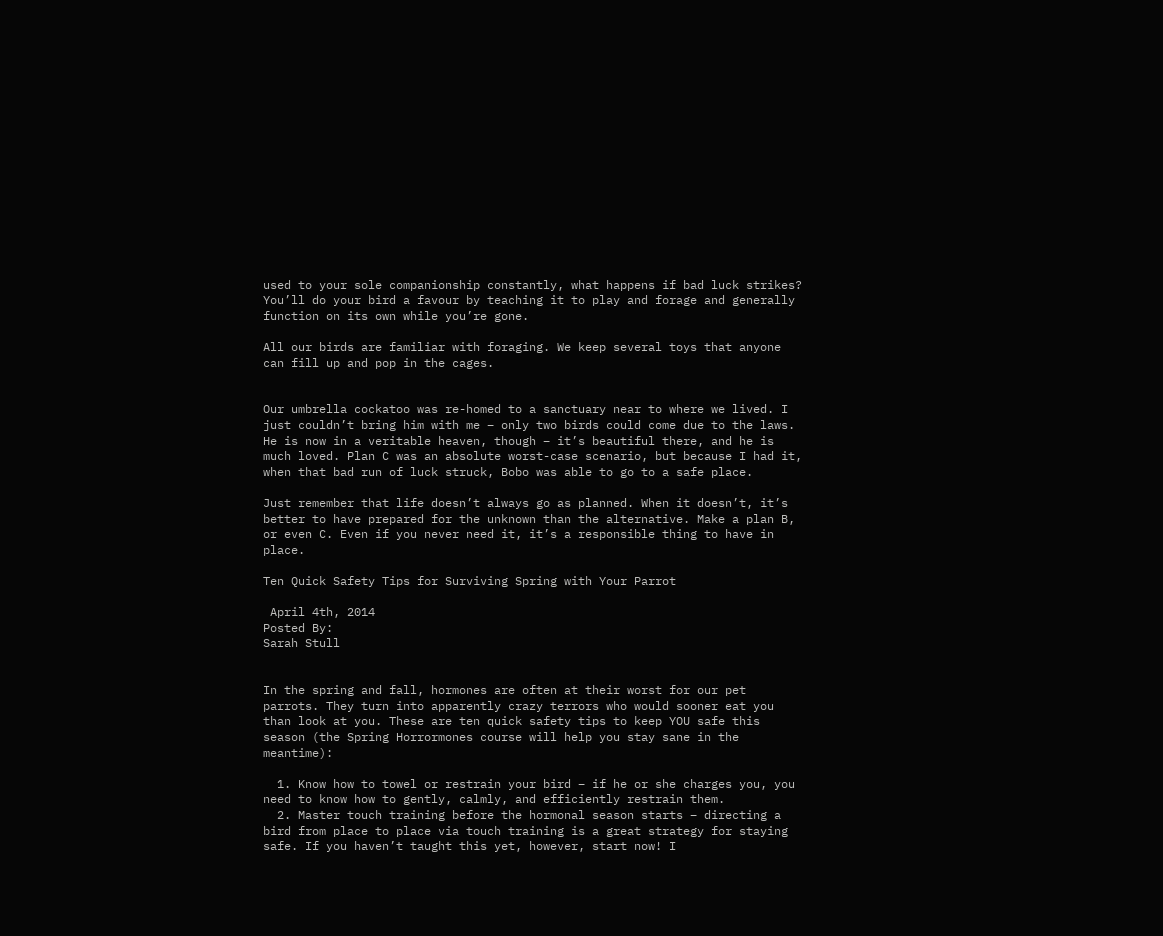used to your sole companionship constantly, what happens if bad luck strikes? You’ll do your bird a favour by teaching it to play and forage and generally function on its own while you’re gone.

All our birds are familiar with foraging. We keep several toys that anyone can fill up and pop in the cages.


Our umbrella cockatoo was re-homed to a sanctuary near to where we lived. I just couldn’t bring him with me – only two birds could come due to the laws. He is now in a veritable heaven, though – it’s beautiful there, and he is much loved. Plan C was an absolute worst-case scenario, but because I had it, when that bad run of luck struck, Bobo was able to go to a safe place.

Just remember that life doesn’t always go as planned. When it doesn’t, it’s better to have prepared for the unknown than the alternative. Make a plan B, or even C. Even if you never need it, it’s a responsible thing to have in place.

Ten Quick Safety Tips for Surviving Spring with Your Parrot

 April 4th, 2014
Posted By:
Sarah Stull


In the spring and fall, hormones are often at their worst for our pet parrots. They turn into apparently crazy terrors who would sooner eat you than look at you. These are ten quick safety tips to keep YOU safe this season (the Spring Horrormones course will help you stay sane in the meantime):

  1. Know how to towel or restrain your bird – if he or she charges you, you need to know how to gently, calmly, and efficiently restrain them.
  2. Master touch training before the hormonal season starts – directing a bird from place to place via touch training is a great strategy for staying safe. If you haven’t taught this yet, however, start now! I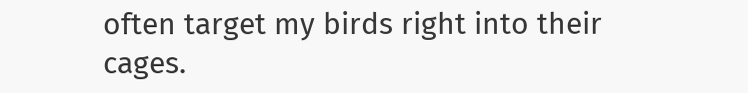often target my birds right into their cages.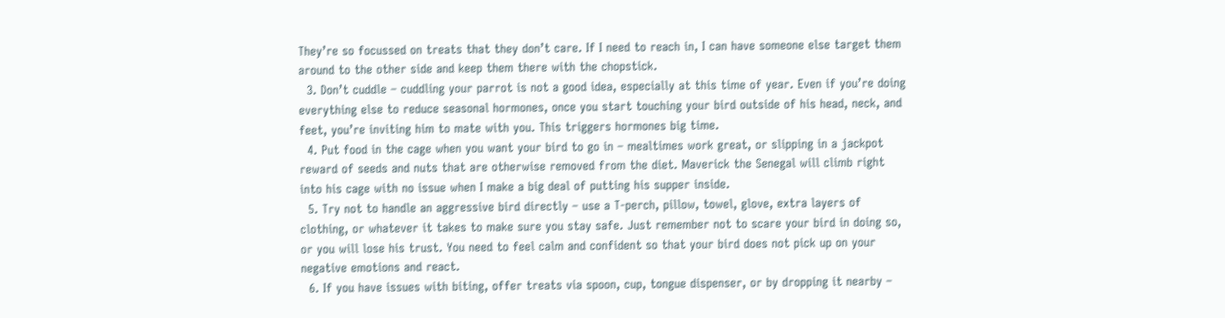They’re so focussed on treats that they don’t care. If I need to reach in, I can have someone else target them around to the other side and keep them there with the chopstick.
  3. Don’t cuddle – cuddling your parrot is not a good idea, especially at this time of year. Even if you’re doing everything else to reduce seasonal hormones, once you start touching your bird outside of his head, neck, and feet, you’re inviting him to mate with you. This triggers hormones big time.
  4. Put food in the cage when you want your bird to go in – mealtimes work great, or slipping in a jackpot reward of seeds and nuts that are otherwise removed from the diet. Maverick the Senegal will climb right into his cage with no issue when I make a big deal of putting his supper inside.
  5. Try not to handle an aggressive bird directly – use a T-perch, pillow, towel, glove, extra layers of clothing, or whatever it takes to make sure you stay safe. Just remember not to scare your bird in doing so, or you will lose his trust. You need to feel calm and confident so that your bird does not pick up on your negative emotions and react.
  6. If you have issues with biting, offer treats via spoon, cup, tongue dispenser, or by dropping it nearby –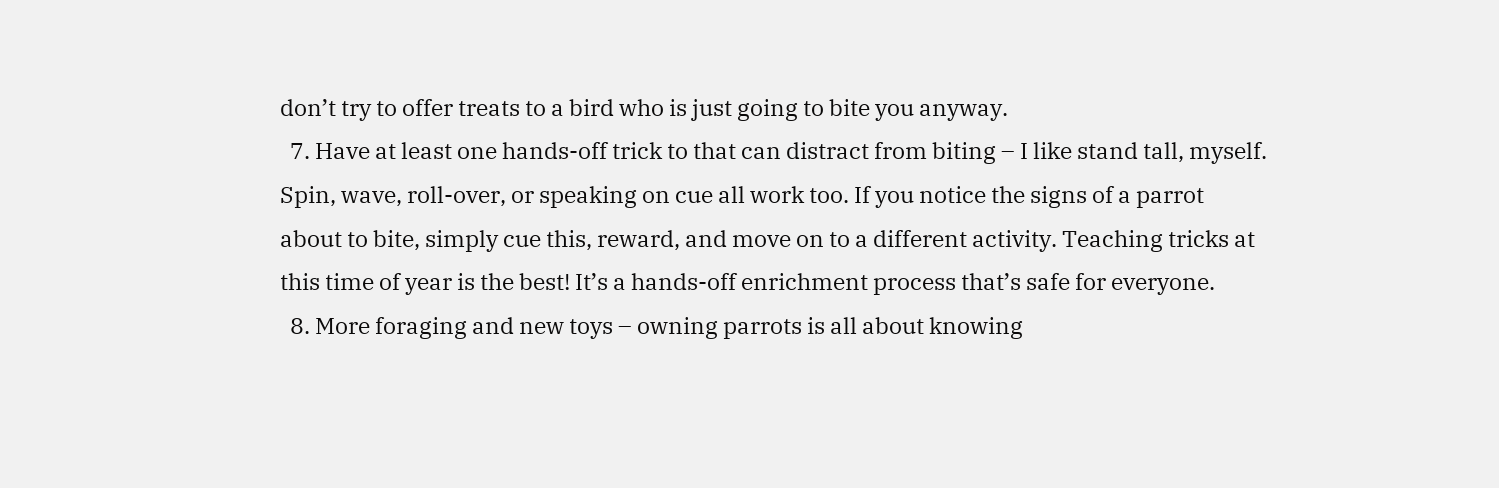don’t try to offer treats to a bird who is just going to bite you anyway.
  7. Have at least one hands-off trick to that can distract from biting – I like stand tall, myself. Spin, wave, roll-over, or speaking on cue all work too. If you notice the signs of a parrot about to bite, simply cue this, reward, and move on to a different activity. Teaching tricks at this time of year is the best! It’s a hands-off enrichment process that’s safe for everyone.
  8. More foraging and new toys – owning parrots is all about knowing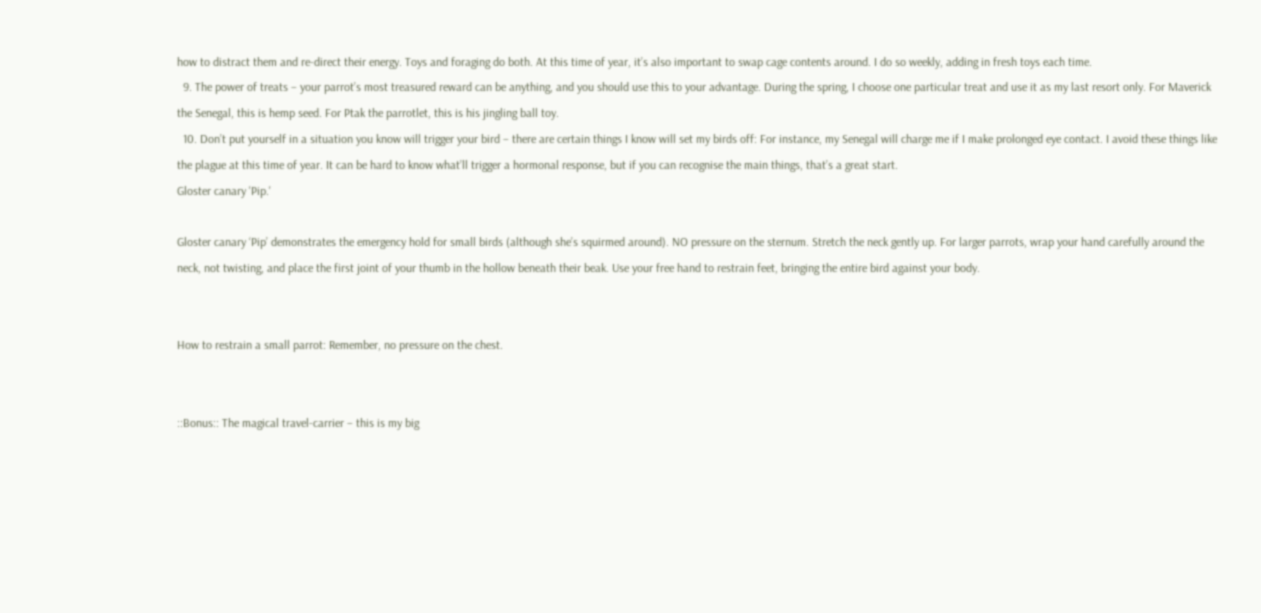how to distract them and re-direct their energy. Toys and foraging do both. At this time of year, it’s also important to swap cage contents around. I do so weekly, adding in fresh toys each time.
  9. The power of treats – your parrot’s most treasured reward can be anything, and you should use this to your advantage. During the spring, I choose one particular treat and use it as my last resort only. For Maverick the Senegal, this is hemp seed. For Ptak the parrotlet, this is his jingling ball toy.
  10. Don’t put yourself in a situation you know will trigger your bird – there are certain things I know will set my birds off: For instance, my Senegal will charge me if I make prolonged eye contact. I avoid these things like the plague at this time of year. It can be hard to know what’ll trigger a hormonal response, but if you can recognise the main things, that’s a great start.
Gloster canary 'Pip.'

Gloster canary ‘Pip’ demonstrates the emergency hold for small birds (although she’s squirmed around). NO pressure on the sternum. Stretch the neck gently up. For larger parrots, wrap your hand carefully around the neck, not twisting, and place the first joint of your thumb in the hollow beneath their beak. Use your free hand to restrain feet, bringing the entire bird against your body.


How to restrain a small parrot: Remember, no pressure on the chest.


::Bonus:: The magical travel-carrier – this is my big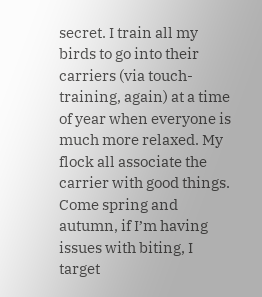secret. I train all my birds to go into their carriers (via touch-training, again) at a time of year when everyone is much more relaxed. My flock all associate the carrier with good things. Come spring and autumn, if I’m having issues with biting, I target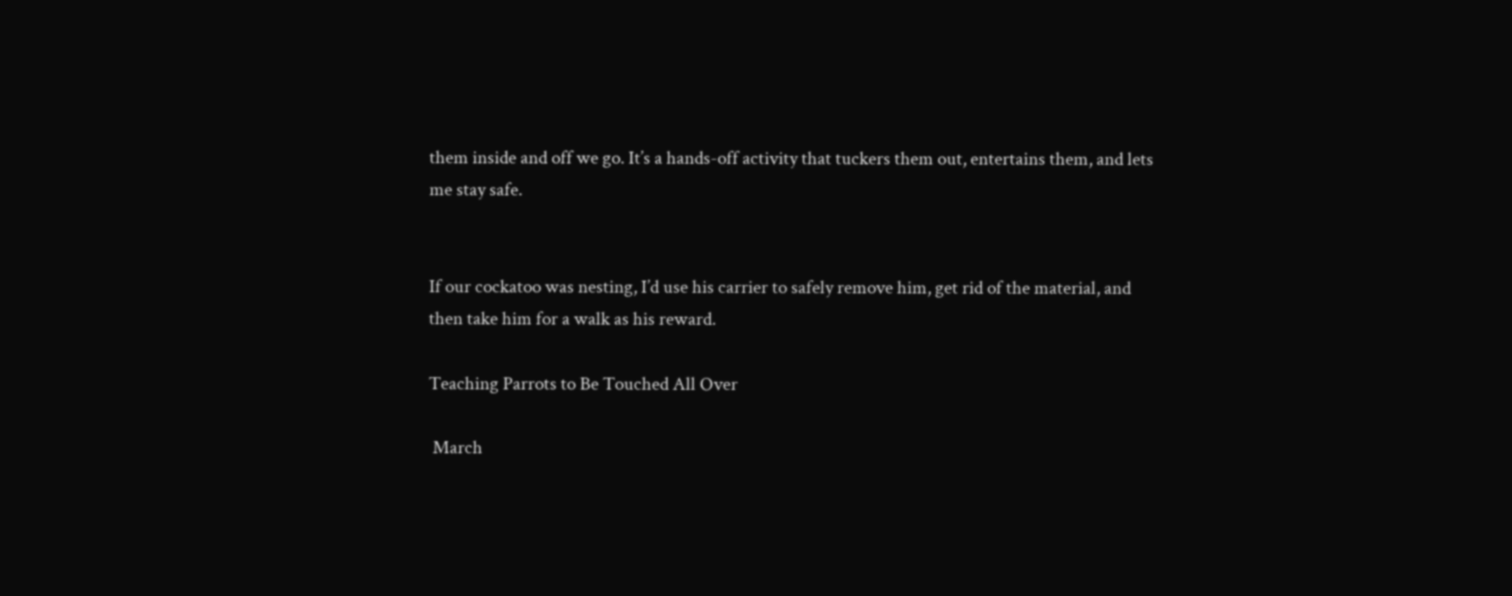them inside and off we go. It’s a hands-off activity that tuckers them out, entertains them, and lets me stay safe.


If our cockatoo was nesting, I’d use his carrier to safely remove him, get rid of the material, and then take him for a walk as his reward.

Teaching Parrots to Be Touched All Over

 March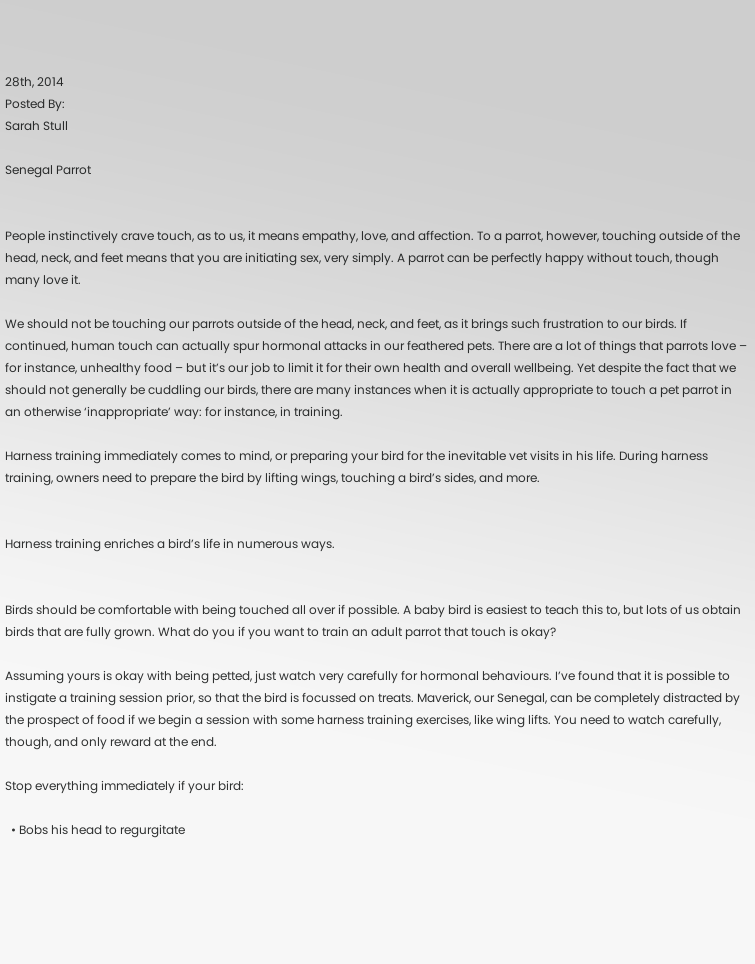28th, 2014
Posted By:
Sarah Stull

Senegal Parrot


People instinctively crave touch, as to us, it means empathy, love, and affection. To a parrot, however, touching outside of the head, neck, and feet means that you are initiating sex, very simply. A parrot can be perfectly happy without touch, though many love it.

We should not be touching our parrots outside of the head, neck, and feet, as it brings such frustration to our birds. If continued, human touch can actually spur hormonal attacks in our feathered pets. There are a lot of things that parrots love – for instance, unhealthy food – but it’s our job to limit it for their own health and overall wellbeing. Yet despite the fact that we should not generally be cuddling our birds, there are many instances when it is actually appropriate to touch a pet parrot in an otherwise ‘inappropriate’ way: for instance, in training.

Harness training immediately comes to mind, or preparing your bird for the inevitable vet visits in his life. During harness training, owners need to prepare the bird by lifting wings, touching a bird’s sides, and more.


Harness training enriches a bird’s life in numerous ways.


Birds should be comfortable with being touched all over if possible. A baby bird is easiest to teach this to, but lots of us obtain birds that are fully grown. What do you if you want to train an adult parrot that touch is okay?

Assuming yours is okay with being petted, just watch very carefully for hormonal behaviours. I’ve found that it is possible to instigate a training session prior, so that the bird is focussed on treats. Maverick, our Senegal, can be completely distracted by the prospect of food if we begin a session with some harness training exercises, like wing lifts. You need to watch carefully, though, and only reward at the end.

Stop everything immediately if your bird:

  • Bobs his head to regurgitate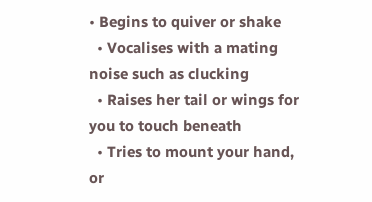• Begins to quiver or shake
  • Vocalises with a mating noise such as clucking
  • Raises her tail or wings for you to touch beneath
  • Tries to mount your hand, or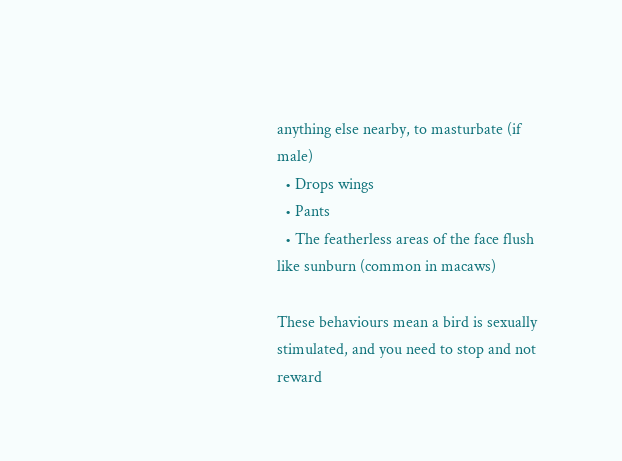anything else nearby, to masturbate (if male)
  • Drops wings
  • Pants
  • The featherless areas of the face flush like sunburn (common in macaws)

These behaviours mean a bird is sexually stimulated, and you need to stop and not reward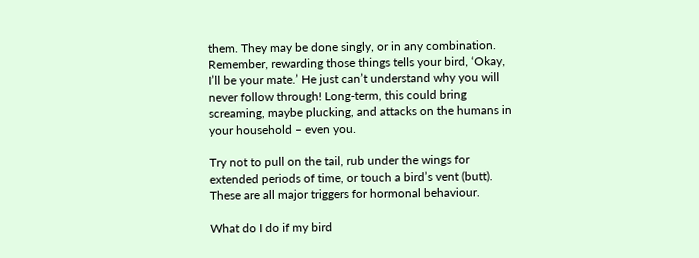them. They may be done singly, or in any combination. Remember, rewarding those things tells your bird, ‘Okay, I’ll be your mate.’ He just can’t understand why you will never follow through! Long-term, this could bring screaming, maybe plucking, and attacks on the humans in your household – even you.

Try not to pull on the tail, rub under the wings for extended periods of time, or touch a bird’s vent (butt). These are all major triggers for hormonal behaviour.

What do I do if my bird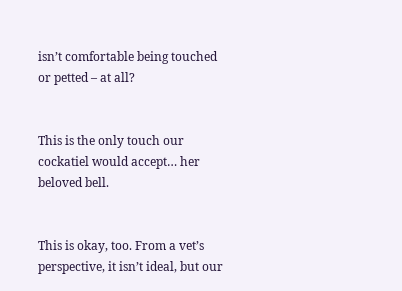isn’t comfortable being touched or petted – at all?


This is the only touch our cockatiel would accept… her beloved bell.


This is okay, too. From a vet’s perspective, it isn’t ideal, but our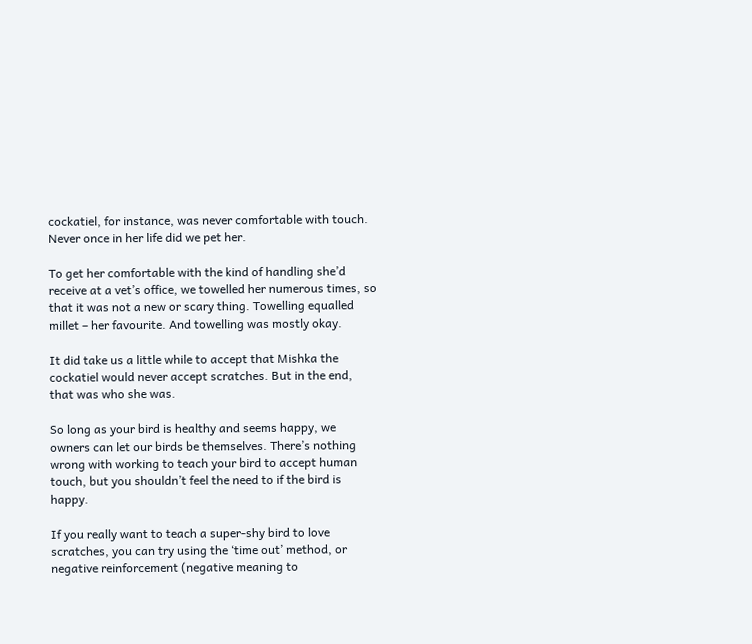cockatiel, for instance, was never comfortable with touch. Never once in her life did we pet her.

To get her comfortable with the kind of handling she’d receive at a vet’s office, we towelled her numerous times, so that it was not a new or scary thing. Towelling equalled millet – her favourite. And towelling was mostly okay.

It did take us a little while to accept that Mishka the cockatiel would never accept scratches. But in the end, that was who she was.

So long as your bird is healthy and seems happy, we owners can let our birds be themselves. There’s nothing wrong with working to teach your bird to accept human touch, but you shouldn’t feel the need to if the bird is happy.

If you really want to teach a super-shy bird to love scratches, you can try using the ‘time out’ method, or negative reinforcement (negative meaning to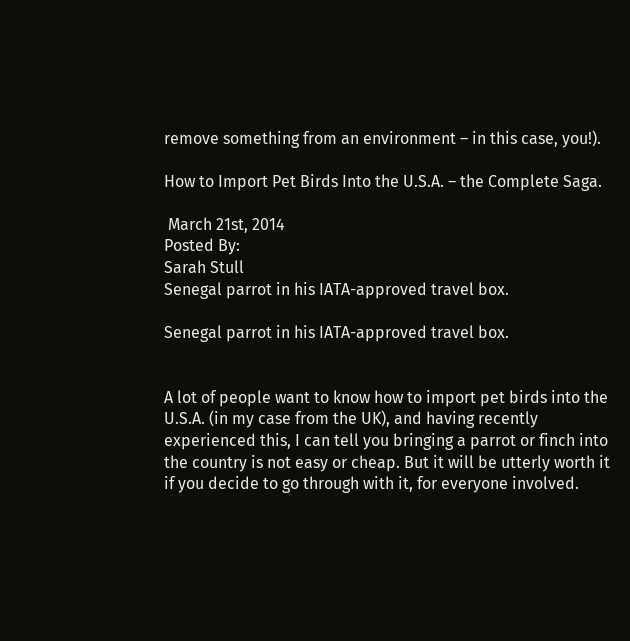remove something from an environment – in this case, you!).

How to Import Pet Birds Into the U.S.A. – the Complete Saga.

 March 21st, 2014
Posted By:
Sarah Stull
Senegal parrot in his IATA-approved travel box.

Senegal parrot in his IATA-approved travel box.


A lot of people want to know how to import pet birds into the U.S.A. (in my case from the UK), and having recently experienced this, I can tell you bringing a parrot or finch into the country is not easy or cheap. But it will be utterly worth it if you decide to go through with it, for everyone involved.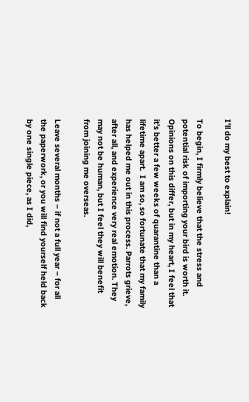I’ll do my best to explain!

To begin, I firmly believe that the stress and potential risk of importing your bird is worth it. Opinions on this differ, but in my heart, I feel that it’s better a few weeks of quarantine than a lifetime apart.  I am so, so fortunate that my family has helped me out in this process. Parrots grieve, after all, and experience very real emotion. They may not be human, but I feel they will benefit from joining me overseas.

Leave several months – if not a full year – for all the paperwork, or you will find yourself held back by one single piece, as I did,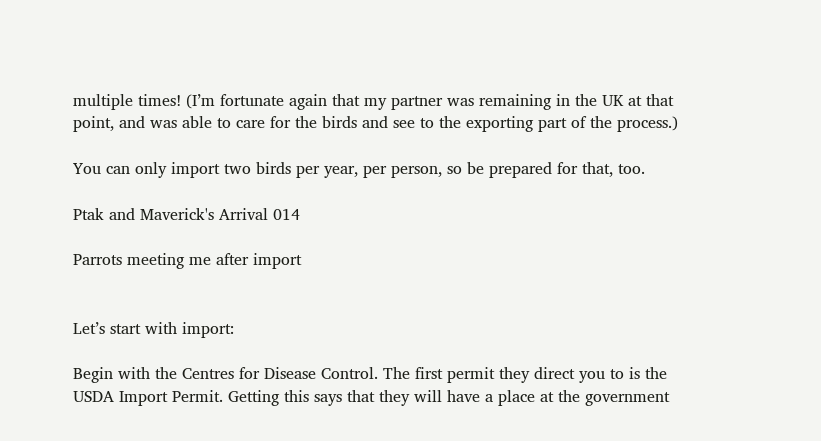multiple times! (I’m fortunate again that my partner was remaining in the UK at that point, and was able to care for the birds and see to the exporting part of the process.)

You can only import two birds per year, per person, so be prepared for that, too.

Ptak and Maverick's Arrival 014

Parrots meeting me after import


Let’s start with import:

Begin with the Centres for Disease Control. The first permit they direct you to is the USDA Import Permit. Getting this says that they will have a place at the government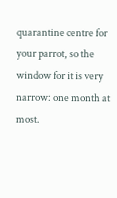quarantine centre for your parrot, so the window for it is very narrow: one month at most.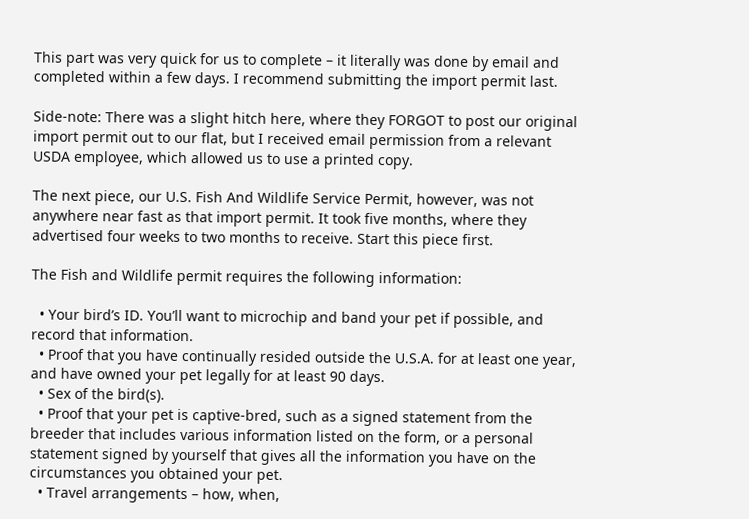This part was very quick for us to complete – it literally was done by email and completed within a few days. I recommend submitting the import permit last.

Side-note: There was a slight hitch here, where they FORGOT to post our original import permit out to our flat, but I received email permission from a relevant USDA employee, which allowed us to use a printed copy.

The next piece, our U.S. Fish And Wildlife Service Permit, however, was not anywhere near fast as that import permit. It took five months, where they advertised four weeks to two months to receive. Start this piece first.

The Fish and Wildlife permit requires the following information:

  • Your bird’s ID. You’ll want to microchip and band your pet if possible, and record that information.
  • Proof that you have continually resided outside the U.S.A. for at least one year, and have owned your pet legally for at least 90 days.
  • Sex of the bird(s).
  • Proof that your pet is captive-bred, such as a signed statement from the breeder that includes various information listed on the form, or a personal statement signed by yourself that gives all the information you have on the circumstances you obtained your pet.
  • Travel arrangements – how, when,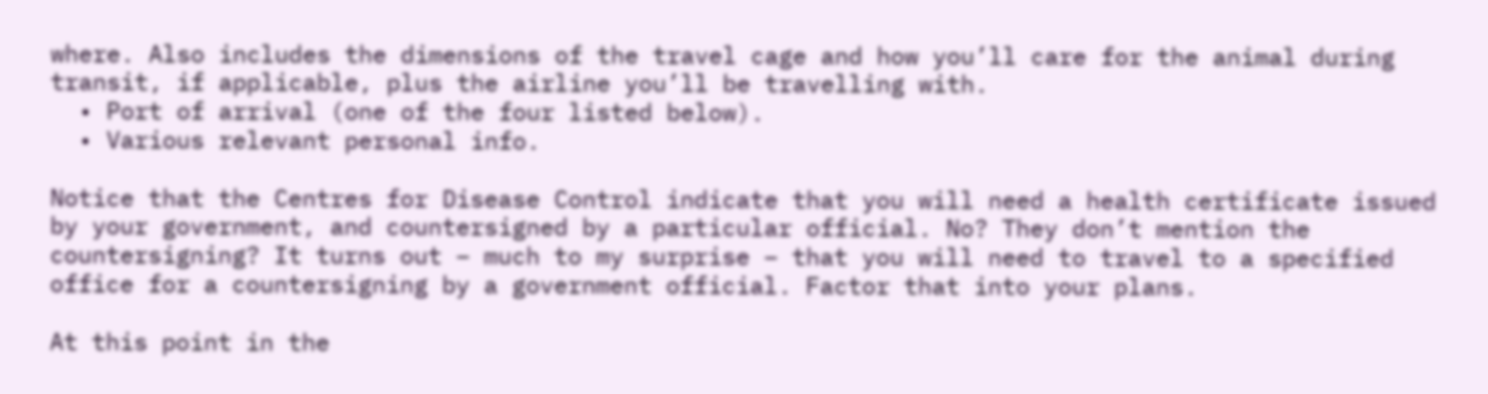where. Also includes the dimensions of the travel cage and how you’ll care for the animal during transit, if applicable, plus the airline you’ll be travelling with.
  • Port of arrival (one of the four listed below).
  • Various relevant personal info.

Notice that the Centres for Disease Control indicate that you will need a health certificate issued by your government, and countersigned by a particular official. No? They don’t mention the countersigning? It turns out – much to my surprise – that you will need to travel to a specified office for a countersigning by a government official. Factor that into your plans.

At this point in the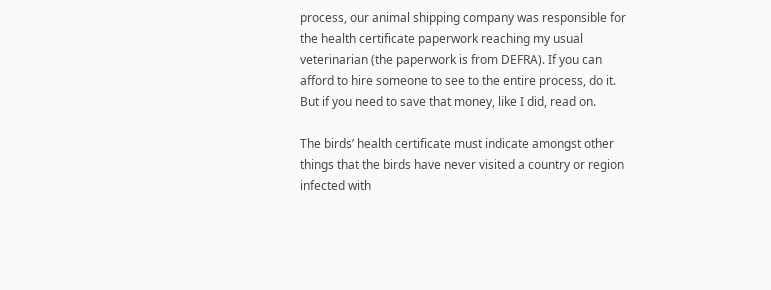process, our animal shipping company was responsible for the health certificate paperwork reaching my usual veterinarian (the paperwork is from DEFRA). If you can afford to hire someone to see to the entire process, do it. But if you need to save that money, like I did, read on.

The birds’ health certificate must indicate amongst other things that the birds have never visited a country or region infected with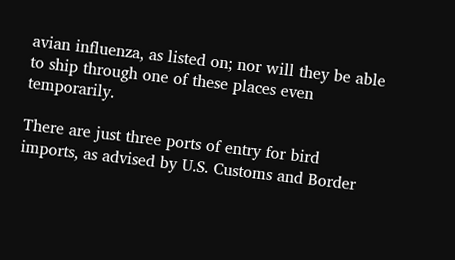avian influenza, as listed on; nor will they be able to ship through one of these places even temporarily.

There are just three ports of entry for bird imports, as advised by U.S. Customs and Border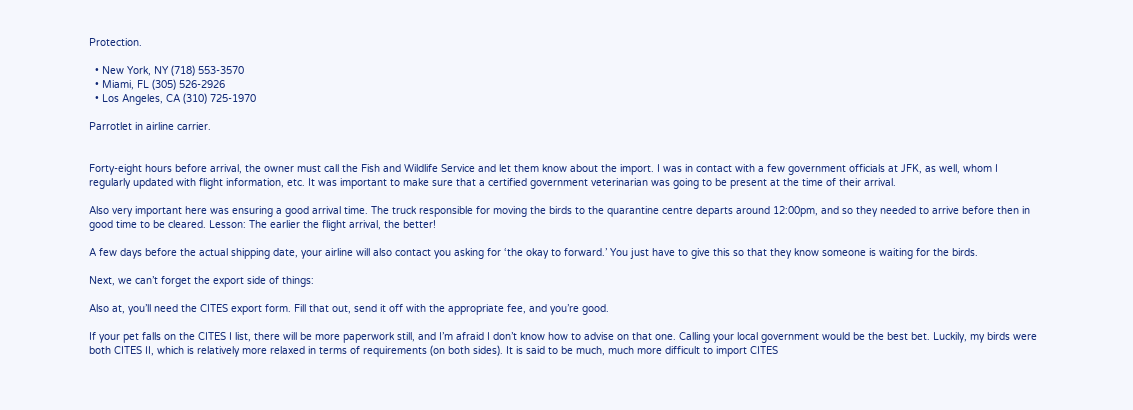Protection.

  • New York, NY (718) 553-3570
  • Miami, FL (305) 526-2926
  • Los Angeles, CA (310) 725-1970

Parrotlet in airline carrier.


Forty-eight hours before arrival, the owner must call the Fish and Wildlife Service and let them know about the import. I was in contact with a few government officials at JFK, as well, whom I regularly updated with flight information, etc. It was important to make sure that a certified government veterinarian was going to be present at the time of their arrival.

Also very important here was ensuring a good arrival time. The truck responsible for moving the birds to the quarantine centre departs around 12:00pm, and so they needed to arrive before then in good time to be cleared. Lesson: The earlier the flight arrival, the better!

A few days before the actual shipping date, your airline will also contact you asking for ‘the okay to forward.’ You just have to give this so that they know someone is waiting for the birds.

Next, we can’t forget the export side of things:

Also at, you’ll need the CITES export form. Fill that out, send it off with the appropriate fee, and you’re good.

If your pet falls on the CITES I list, there will be more paperwork still, and I’m afraid I don’t know how to advise on that one. Calling your local government would be the best bet. Luckily, my birds were both CITES II, which is relatively more relaxed in terms of requirements (on both sides). It is said to be much, much more difficult to import CITES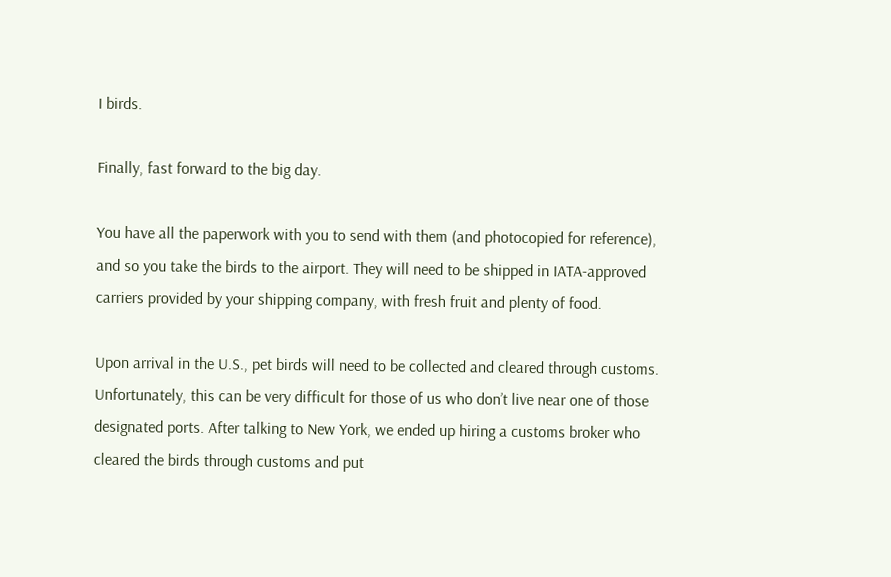I birds.

Finally, fast forward to the big day.

You have all the paperwork with you to send with them (and photocopied for reference), and so you take the birds to the airport. They will need to be shipped in IATA-approved carriers provided by your shipping company, with fresh fruit and plenty of food.

Upon arrival in the U.S., pet birds will need to be collected and cleared through customs. Unfortunately, this can be very difficult for those of us who don’t live near one of those designated ports. After talking to New York, we ended up hiring a customs broker who cleared the birds through customs and put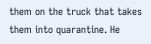them on the truck that takes them into quarantine. He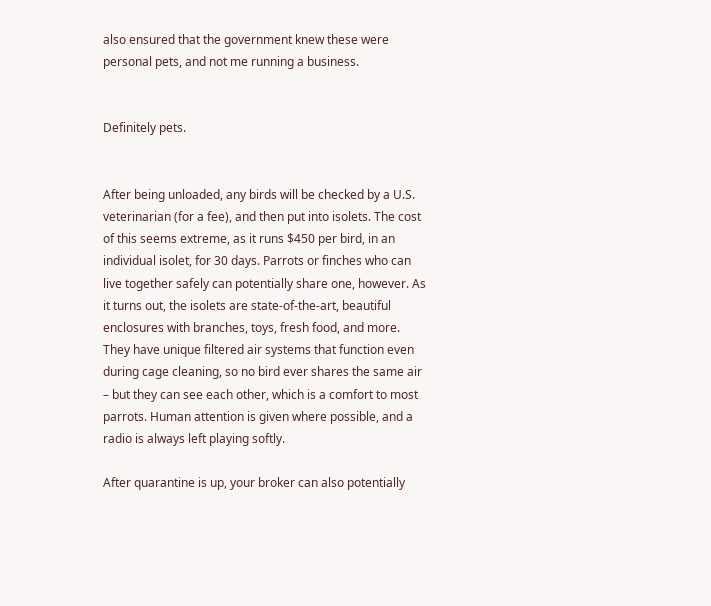also ensured that the government knew these were personal pets, and not me running a business.


Definitely pets.


After being unloaded, any birds will be checked by a U.S. veterinarian (for a fee), and then put into isolets. The cost of this seems extreme, as it runs $450 per bird, in an individual isolet, for 30 days. Parrots or finches who can live together safely can potentially share one, however. As it turns out, the isolets are state-of-the-art, beautiful enclosures with branches, toys, fresh food, and more. They have unique filtered air systems that function even during cage cleaning, so no bird ever shares the same air – but they can see each other, which is a comfort to most parrots. Human attention is given where possible, and a radio is always left playing softly.

After quarantine is up, your broker can also potentially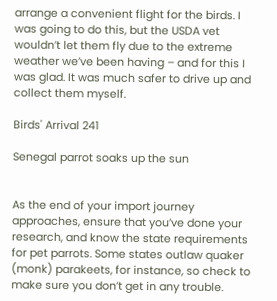arrange a convenient flight for the birds. I was going to do this, but the USDA vet wouldn’t let them fly due to the extreme weather we’ve been having – and for this I was glad. It was much safer to drive up and collect them myself.

Birds' Arrival 241

Senegal parrot soaks up the sun


As the end of your import journey approaches, ensure that you’ve done your research, and know the state requirements for pet parrots. Some states outlaw quaker (monk) parakeets, for instance, so check to make sure you don’t get in any trouble.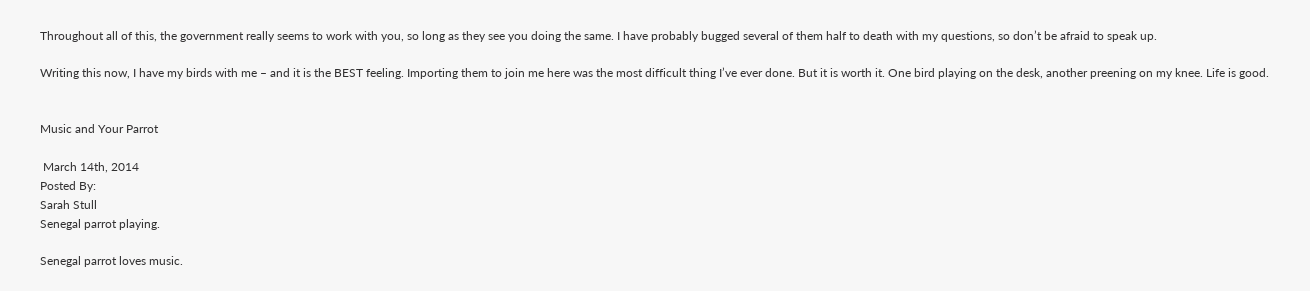Throughout all of this, the government really seems to work with you, so long as they see you doing the same. I have probably bugged several of them half to death with my questions, so don’t be afraid to speak up.

Writing this now, I have my birds with me – and it is the BEST feeling. Importing them to join me here was the most difficult thing I’ve ever done. But it is worth it. One bird playing on the desk, another preening on my knee. Life is good.


Music and Your Parrot

 March 14th, 2014
Posted By:
Sarah Stull
Senegal parrot playing.

Senegal parrot loves music.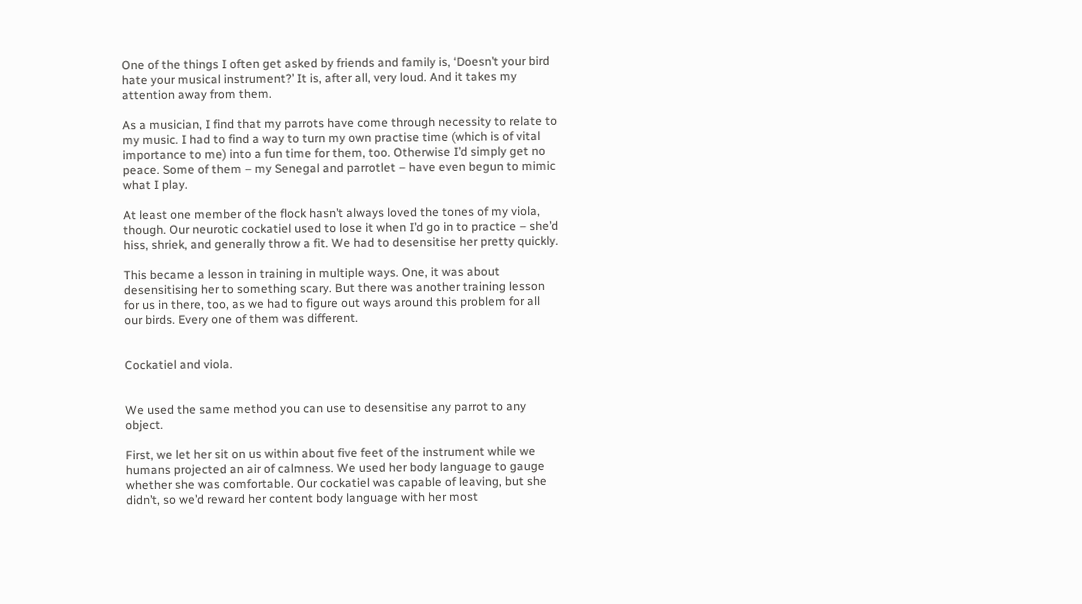One of the things I often get asked by friends and family is, ‘Doesn’t your bird hate your musical instrument?’ It is, after all, very loud. And it takes my attention away from them.

As a musician, I find that my parrots have come through necessity to relate to my music. I had to find a way to turn my own practise time (which is of vital importance to me) into a fun time for them, too. Otherwise I’d simply get no peace. Some of them – my Senegal and parrotlet – have even begun to mimic what I play.

At least one member of the flock hasn’t always loved the tones of my viola, though. Our neurotic cockatiel used to lose it when I’d go in to practice – she’d hiss, shriek, and generally throw a fit. We had to desensitise her pretty quickly.

This became a lesson in training in multiple ways. One, it was about desensitising her to something scary. But there was another training lesson for us in there, too, as we had to figure out ways around this problem for all our birds. Every one of them was different.


Cockatiel and viola.


We used the same method you can use to desensitise any parrot to any object.

First, we let her sit on us within about five feet of the instrument while we humans projected an air of calmness. We used her body language to gauge whether she was comfortable. Our cockatiel was capable of leaving, but she didn’t, so we’d reward her content body language with her most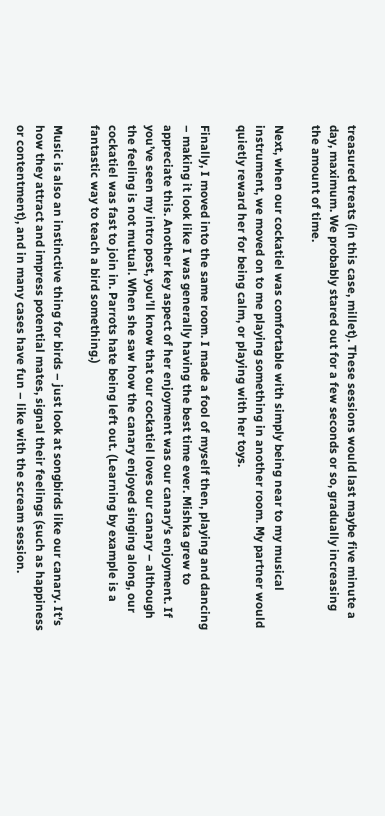treasured treats (in this case, millet). These sessions would last maybe five minute a day, maximum. We probably stared out for a few seconds or so, gradually increasing the amount of time.

Next, when our cockatiel was comfortable with simply being near to my musical instrument, we moved on to me playing something in another room. My partner would quietly reward her for being calm, or playing with her toys.

Finally, I moved into the same room. I made a fool of myself then, playing and dancing – making it look like I was generally having the best time ever. Mishka grew to appreciate this. Another key aspect of her enjoyment was our canary’s enjoyment. If you’ve seen my intro post, you’ll know that our cockatiel loves our canary – although the feeling is not mutual. When she saw how the canary enjoyed singing along, our cockatiel was fast to join in. Parrots hate being left out. (Learning by example is a fantastic way to teach a bird something.)

Music is also an instinctive thing for birds – just look at songbirds like our canary. It’s how they attract and impress potential mates, signal their feelings (such as happiness or contentment), and in many cases have fun – like with the scream session.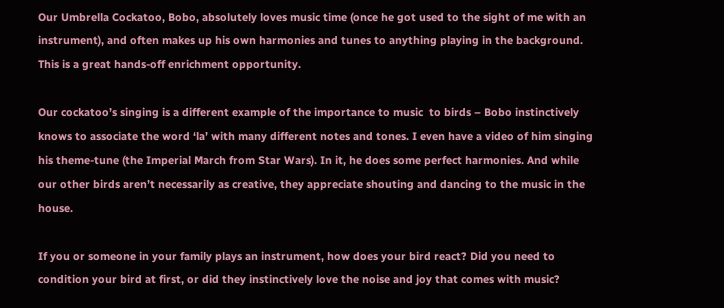Our Umbrella Cockatoo, Bobo, absolutely loves music time (once he got used to the sight of me with an instrument), and often makes up his own harmonies and tunes to anything playing in the background. This is a great hands-off enrichment opportunity.

Our cockatoo’s singing is a different example of the importance to music  to birds – Bobo instinctively knows to associate the word ‘la’ with many different notes and tones. I even have a video of him singing his theme-tune (the Imperial March from Star Wars). In it, he does some perfect harmonies. And while our other birds aren’t necessarily as creative, they appreciate shouting and dancing to the music in the house.

If you or someone in your family plays an instrument, how does your bird react? Did you need to condition your bird at first, or did they instinctively love the noise and joy that comes with music?